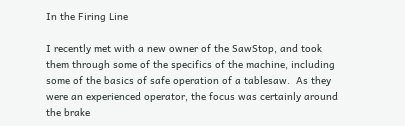In the Firing Line

I recently met with a new owner of the SawStop, and took them through some of the specifics of the machine, including some of the basics of safe operation of a tablesaw.  As they were an experienced operator, the focus was certainly around the brake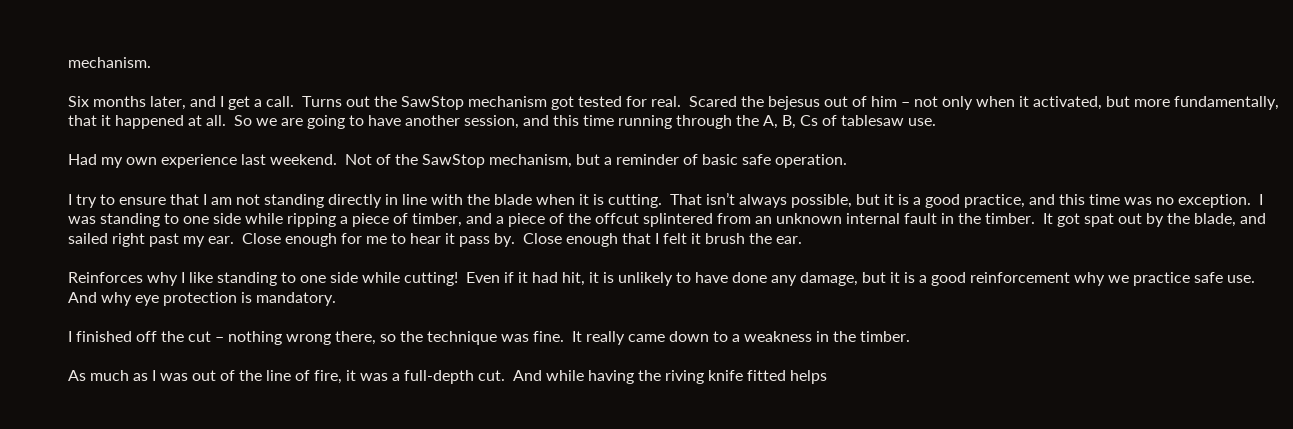mechanism.

Six months later, and I get a call.  Turns out the SawStop mechanism got tested for real.  Scared the bejesus out of him – not only when it activated, but more fundamentally, that it happened at all.  So we are going to have another session, and this time running through the A, B, Cs of tablesaw use.

Had my own experience last weekend.  Not of the SawStop mechanism, but a reminder of basic safe operation.

I try to ensure that I am not standing directly in line with the blade when it is cutting.  That isn’t always possible, but it is a good practice, and this time was no exception.  I was standing to one side while ripping a piece of timber, and a piece of the offcut splintered from an unknown internal fault in the timber.  It got spat out by the blade, and sailed right past my ear.  Close enough for me to hear it pass by.  Close enough that I felt it brush the ear.

Reinforces why I like standing to one side while cutting!  Even if it had hit, it is unlikely to have done any damage, but it is a good reinforcement why we practice safe use.  And why eye protection is mandatory.

I finished off the cut – nothing wrong there, so the technique was fine.  It really came down to a weakness in the timber.

As much as I was out of the line of fire, it was a full-depth cut.  And while having the riving knife fitted helps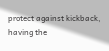protect against kickback, having the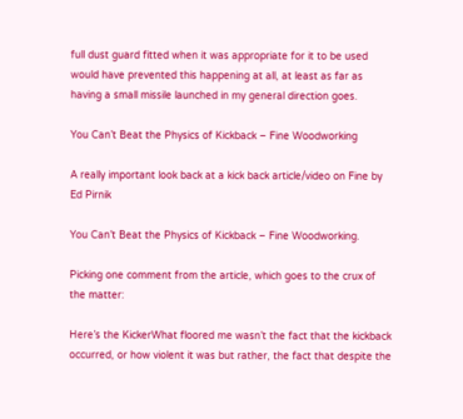full dust guard fitted when it was appropriate for it to be used would have prevented this happening at all, at least as far as having a small missile launched in my general direction goes.

You Can’t Beat the Physics of Kickback – Fine Woodworking

A really important look back at a kick back article/video on Fine by Ed Pirnik

You Can’t Beat the Physics of Kickback – Fine Woodworking.

Picking one comment from the article, which goes to the crux of the matter:

Here’s the KickerWhat floored me wasn’t the fact that the kickback occurred, or how violent it was but rather, the fact that despite the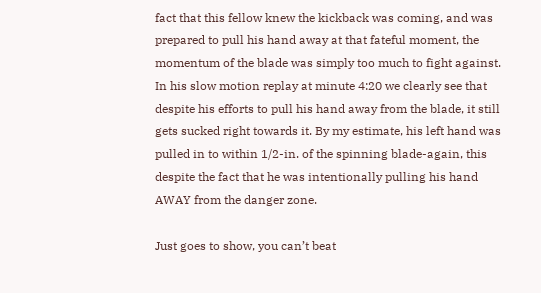fact that this fellow knew the kickback was coming, and was prepared to pull his hand away at that fateful moment, the momentum of the blade was simply too much to fight against. In his slow motion replay at minute 4:20 we clearly see that despite his efforts to pull his hand away from the blade, it still gets sucked right towards it. By my estimate, his left hand was pulled in to within 1/2-in. of the spinning blade-again, this despite the fact that he was intentionally pulling his hand AWAY from the danger zone.

Just goes to show, you can’t beat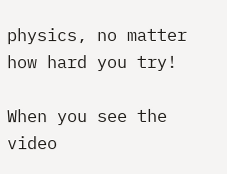physics, no matter how hard you try!

When you see the video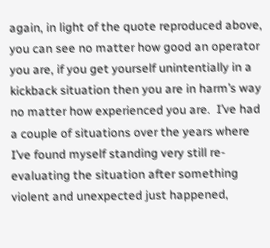again, in light of the quote reproduced above, you can see no matter how good an operator you are, if you get yourself unintentially in a kickback situation then you are in harm’s way no matter how experienced you are.  I’ve had a couple of situations over the years where I’ve found myself standing very still re-evaluating the situation after something violent and unexpected just happened,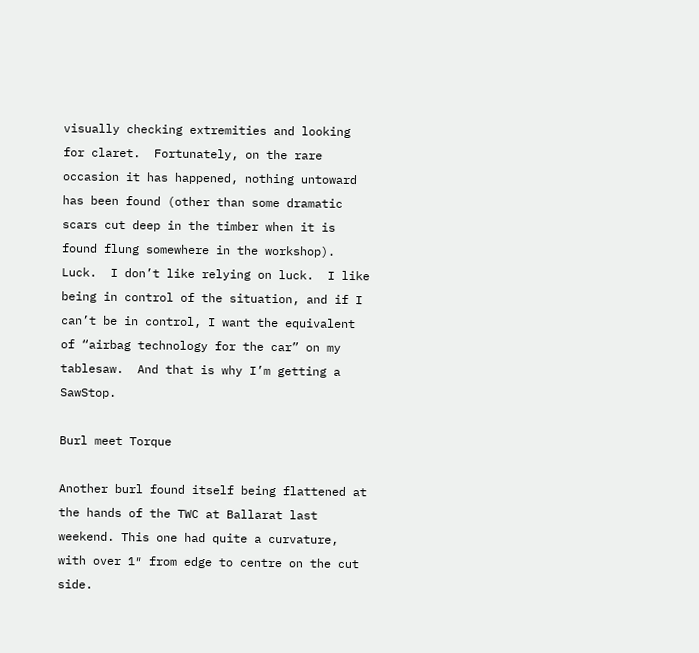visually checking extremities and looking for claret.  Fortunately, on the rare occasion it has happened, nothing untoward has been found (other than some dramatic scars cut deep in the timber when it is found flung somewhere in the workshop).  Luck.  I don’t like relying on luck.  I like being in control of the situation, and if I can’t be in control, I want the equivalent of “airbag technology for the car” on my tablesaw.  And that is why I’m getting a SawStop.

Burl meet Torque

Another burl found itself being flattened at the hands of the TWC at Ballarat last weekend. This one had quite a curvature, with over 1″ from edge to centre on the cut side.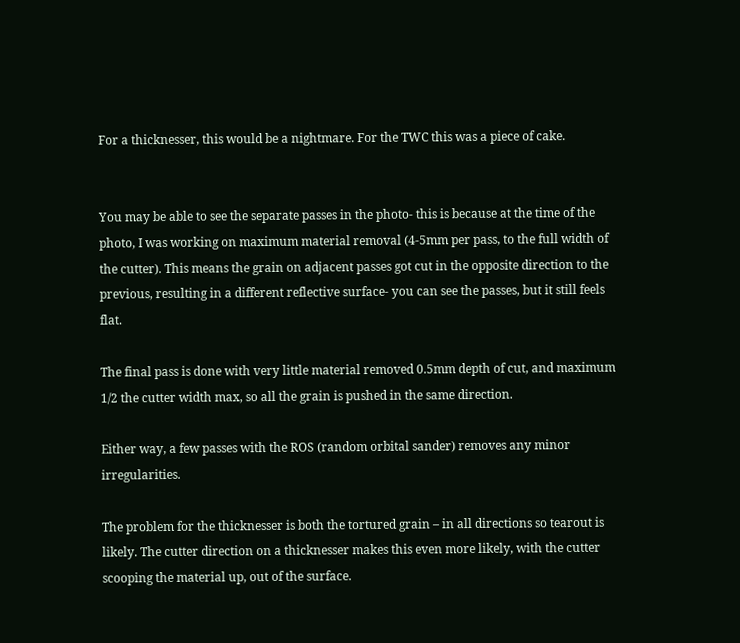For a thicknesser, this would be a nightmare. For the TWC this was a piece of cake.


You may be able to see the separate passes in the photo- this is because at the time of the photo, I was working on maximum material removal (4-5mm per pass, to the full width of the cutter). This means the grain on adjacent passes got cut in the opposite direction to the previous, resulting in a different reflective surface- you can see the passes, but it still feels flat.

The final pass is done with very little material removed 0.5mm depth of cut, and maximum 1/2 the cutter width max, so all the grain is pushed in the same direction.

Either way, a few passes with the ROS (random orbital sander) removes any minor irregularities.

The problem for the thicknesser is both the tortured grain – in all directions so tearout is likely. The cutter direction on a thicknesser makes this even more likely, with the cutter scooping the material up, out of the surface.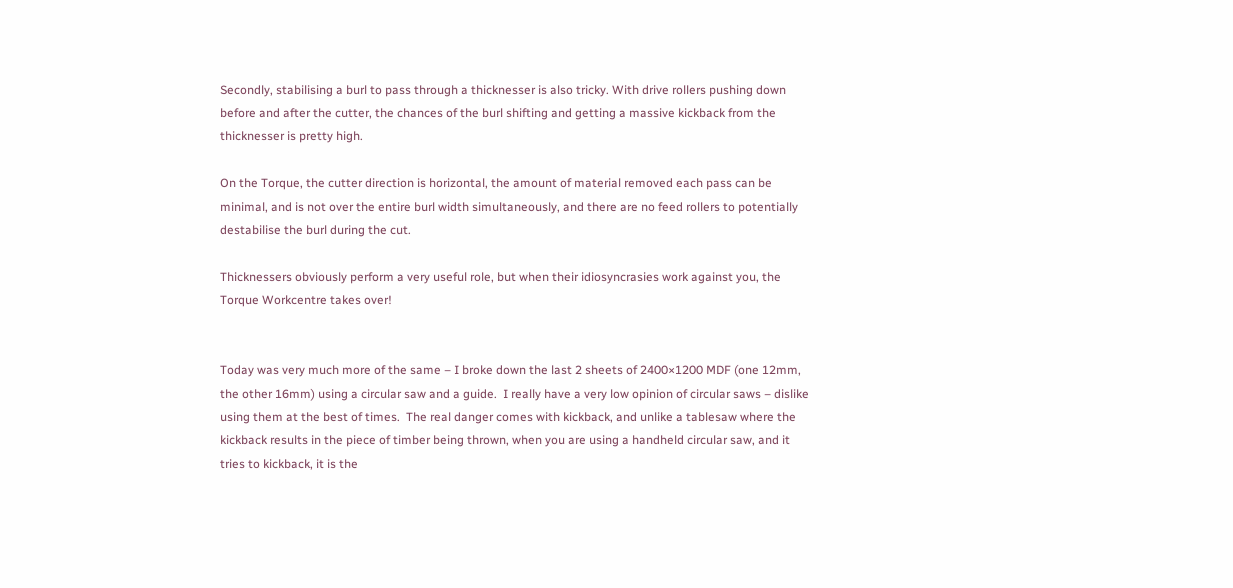Secondly, stabilising a burl to pass through a thicknesser is also tricky. With drive rollers pushing down before and after the cutter, the chances of the burl shifting and getting a massive kickback from the thicknesser is pretty high.

On the Torque, the cutter direction is horizontal, the amount of material removed each pass can be minimal, and is not over the entire burl width simultaneously, and there are no feed rollers to potentially destabilise the burl during the cut.

Thicknessers obviously perform a very useful role, but when their idiosyncrasies work against you, the Torque Workcentre takes over!


Today was very much more of the same – I broke down the last 2 sheets of 2400×1200 MDF (one 12mm, the other 16mm) using a circular saw and a guide.  I really have a very low opinion of circular saws – dislike using them at the best of times.  The real danger comes with kickback, and unlike a tablesaw where the kickback results in the piece of timber being thrown, when you are using a handheld circular saw, and it tries to kickback, it is the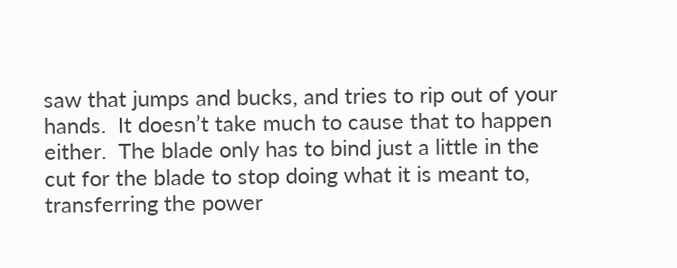saw that jumps and bucks, and tries to rip out of your hands.  It doesn’t take much to cause that to happen either.  The blade only has to bind just a little in the cut for the blade to stop doing what it is meant to, transferring the power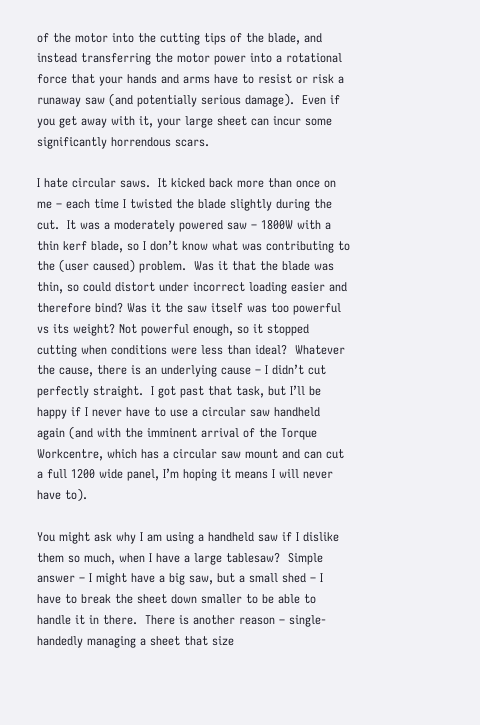of the motor into the cutting tips of the blade, and instead transferring the motor power into a rotational force that your hands and arms have to resist or risk a runaway saw (and potentially serious damage).  Even if you get away with it, your large sheet can incur some significantly horrendous scars.

I hate circular saws.  It kicked back more than once on me – each time I twisted the blade slightly during the cut.  It was a moderately powered saw – 1800W with a thin kerf blade, so I don’t know what was contributing to the (user caused) problem.  Was it that the blade was thin, so could distort under incorrect loading easier and therefore bind? Was it the saw itself was too powerful vs its weight? Not powerful enough, so it stopped cutting when conditions were less than ideal?  Whatever the cause, there is an underlying cause – I didn’t cut perfectly straight.  I got past that task, but I’ll be happy if I never have to use a circular saw handheld again (and with the imminent arrival of the Torque Workcentre, which has a circular saw mount and can cut a full 1200 wide panel, I’m hoping it means I will never have to).

You might ask why I am using a handheld saw if I dislike them so much, when I have a large tablesaw?  Simple answer – I might have a big saw, but a small shed – I have to break the sheet down smaller to be able to handle it in there.  There is another reason – single-handedly managing a sheet that size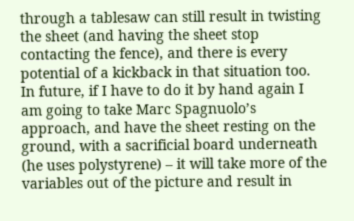through a tablesaw can still result in twisting the sheet (and having the sheet stop contacting the fence), and there is every potential of a kickback in that situation too.  In future, if I have to do it by hand again I am going to take Marc Spagnuolo’s approach, and have the sheet resting on the ground, with a sacrificial board underneath (he uses polystyrene) – it will take more of the variables out of the picture and result in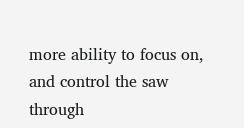more ability to focus on, and control the saw through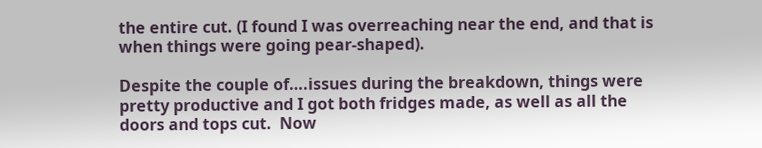the entire cut. (I found I was overreaching near the end, and that is when things were going pear-shaped).

Despite the couple of….issues during the breakdown, things were pretty productive and I got both fridges made, as well as all the doors and tops cut.  Now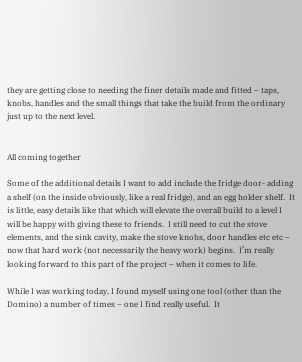they are getting close to needing the finer details made and fitted – taps, knobs, handles and the small things that take the build from the ordinary just up to the next level.


All coming together

Some of the additional details I want to add include the fridge door- adding a shelf (on the inside obviously, like a real fridge), and an egg holder shelf.  It is little, easy details like that which will elevate the overall build to a level I will be happy with giving these to friends.  I still need to cut the stove elements, and the sink cavity, make the stove knobs, door handles etc etc – now that hard work (not necessarily the heavy work) begins.  I’m really looking forward to this part of the project – when it comes to life.

While I was working today, I found myself using one tool (other than the Domino) a number of times – one I find really useful.  It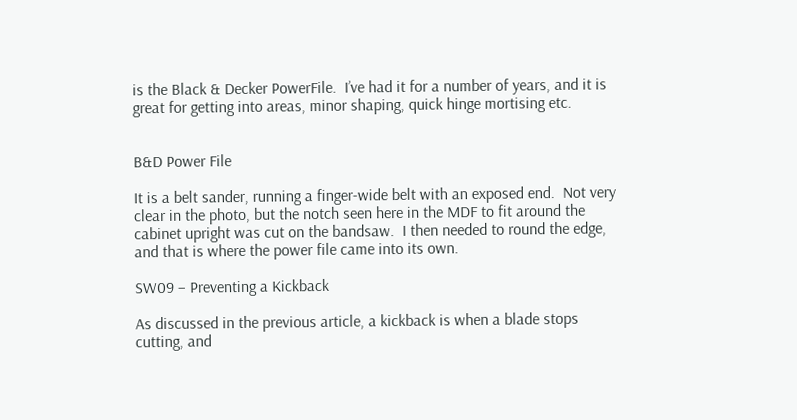is the Black & Decker PowerFile.  I’ve had it for a number of years, and it is great for getting into areas, minor shaping, quick hinge mortising etc.


B&D Power File

It is a belt sander, running a finger-wide belt with an exposed end.  Not very clear in the photo, but the notch seen here in the MDF to fit around the cabinet upright was cut on the bandsaw.  I then needed to round the edge, and that is where the power file came into its own.

SW09 – Preventing a Kickback

As discussed in the previous article, a kickback is when a blade stops cutting, and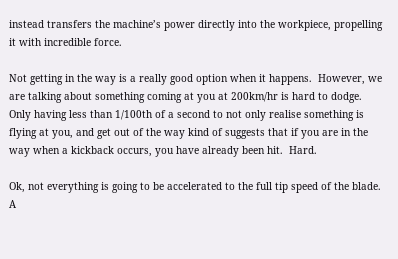instead transfers the machine’s power directly into the workpiece, propelling it with incredible force.

Not getting in the way is a really good option when it happens.  However, we are talking about something coming at you at 200km/hr is hard to dodge.  Only having less than 1/100th of a second to not only realise something is flying at you, and get out of the way kind of suggests that if you are in the way when a kickback occurs, you have already been hit.  Hard.

Ok, not everything is going to be accelerated to the full tip speed of the blade.  A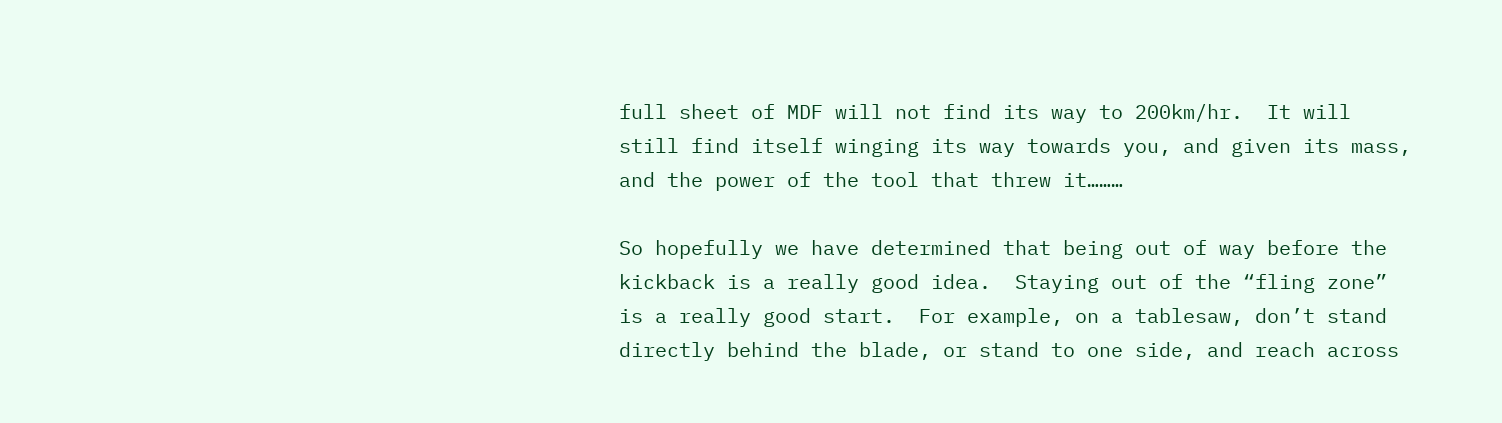full sheet of MDF will not find its way to 200km/hr.  It will still find itself winging its way towards you, and given its mass, and the power of the tool that threw it………

So hopefully we have determined that being out of way before the kickback is a really good idea.  Staying out of the “fling zone” is a really good start.  For example, on a tablesaw, don’t stand directly behind the blade, or stand to one side, and reach across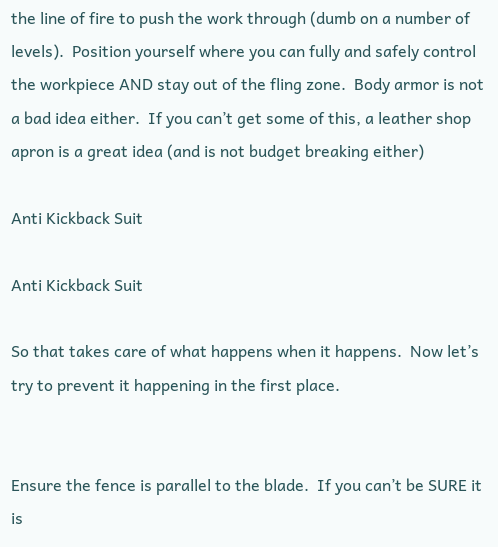the line of fire to push the work through (dumb on a number of levels).  Position yourself where you can fully and safely control the workpiece AND stay out of the fling zone.  Body armor is not a bad idea either.  If you can’t get some of this, a leather shop apron is a great idea (and is not budget breaking either)

Anti Kickback Suit

Anti Kickback Suit

So that takes care of what happens when it happens.  Now let’s try to prevent it happening in the first place.


Ensure the fence is parallel to the blade.  If you can’t be SURE it is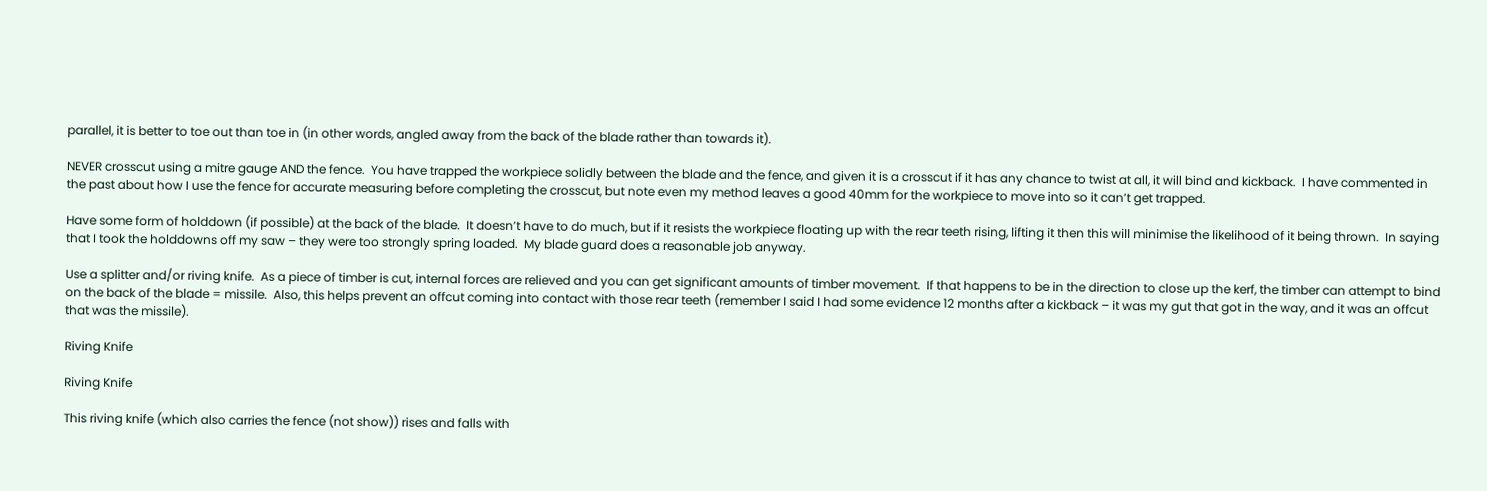parallel, it is better to toe out than toe in (in other words, angled away from the back of the blade rather than towards it).

NEVER crosscut using a mitre gauge AND the fence.  You have trapped the workpiece solidly between the blade and the fence, and given it is a crosscut if it has any chance to twist at all, it will bind and kickback.  I have commented in the past about how I use the fence for accurate measuring before completing the crosscut, but note even my method leaves a good 40mm for the workpiece to move into so it can’t get trapped.

Have some form of holddown (if possible) at the back of the blade.  It doesn’t have to do much, but if it resists the workpiece floating up with the rear teeth rising, lifting it then this will minimise the likelihood of it being thrown.  In saying that I took the holddowns off my saw – they were too strongly spring loaded.  My blade guard does a reasonable job anyway.

Use a splitter and/or riving knife.  As a piece of timber is cut, internal forces are relieved and you can get significant amounts of timber movement.  If that happens to be in the direction to close up the kerf, the timber can attempt to bind on the back of the blade = missile.  Also, this helps prevent an offcut coming into contact with those rear teeth (remember I said I had some evidence 12 months after a kickback – it was my gut that got in the way, and it was an offcut that was the missile).

Riving Knife

Riving Knife

This riving knife (which also carries the fence (not show)) rises and falls with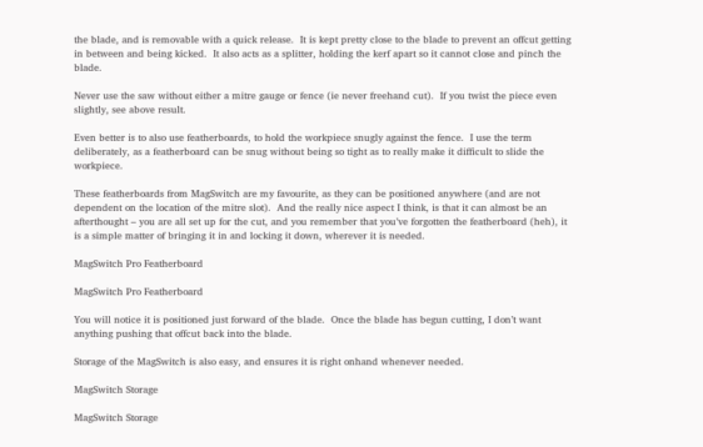the blade, and is removable with a quick release.  It is kept pretty close to the blade to prevent an offcut getting in between and being kicked.  It also acts as a splitter, holding the kerf apart so it cannot close and pinch the blade.

Never use the saw without either a mitre gauge or fence (ie never freehand cut).  If you twist the piece even slightly, see above result.

Even better is to also use featherboards, to hold the workpiece snugly against the fence.  I use the term deliberately, as a featherboard can be snug without being so tight as to really make it difficult to slide the workpiece.

These featherboards from MagSwitch are my favourite, as they can be positioned anywhere (and are not dependent on the location of the mitre slot).  And the really nice aspect I think, is that it can almost be an afterthought – you are all set up for the cut, and you remember that you’ve forgotten the featherboard (heh), it is a simple matter of bringing it in and locking it down, wherever it is needed.

MagSwitch Pro Featherboard

MagSwitch Pro Featherboard

You will notice it is positioned just forward of the blade.  Once the blade has begun cutting, I don’t want anything pushing that offcut back into the blade.

Storage of the MagSwitch is also easy, and ensures it is right onhand whenever needed.

MagSwitch Storage

MagSwitch Storage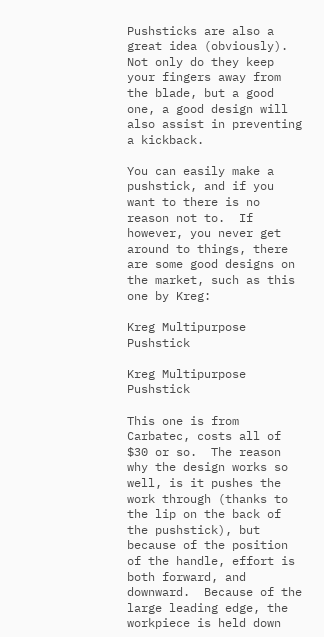Pushsticks are also a great idea (obviously). Not only do they keep your fingers away from the blade, but a good one, a good design will also assist in preventing a kickback.

You can easily make a pushstick, and if you want to there is no reason not to.  If however, you never get around to things, there are some good designs on the market, such as this one by Kreg:

Kreg Multipurpose Pushstick

Kreg Multipurpose Pushstick

This one is from Carbatec, costs all of $30 or so.  The reason why the design works so well, is it pushes the work through (thanks to the lip on the back of the pushstick), but because of the position of the handle, effort is both forward, and downward.  Because of the large leading edge, the workpiece is held down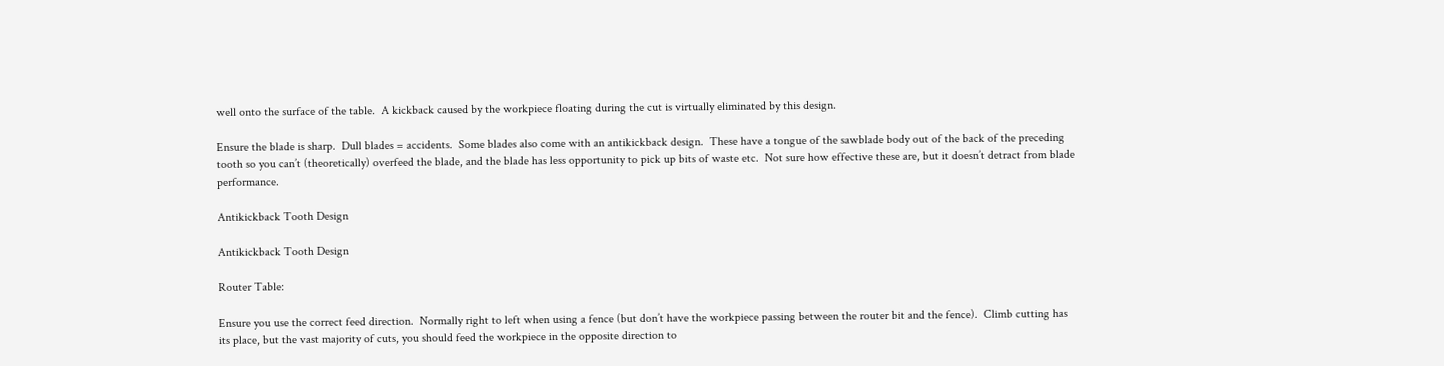well onto the surface of the table.  A kickback caused by the workpiece floating during the cut is virtually eliminated by this design.

Ensure the blade is sharp.  Dull blades = accidents.  Some blades also come with an antikickback design.  These have a tongue of the sawblade body out of the back of the preceding tooth so you can’t (theoretically) overfeed the blade, and the blade has less opportunity to pick up bits of waste etc.  Not sure how effective these are, but it doesn’t detract from blade performance.

Antikickback Tooth Design

Antikickback Tooth Design

Router Table:

Ensure you use the correct feed direction.  Normally right to left when using a fence (but don’t have the workpiece passing between the router bit and the fence).  Climb cutting has its place, but the vast majority of cuts, you should feed the workpiece in the opposite direction to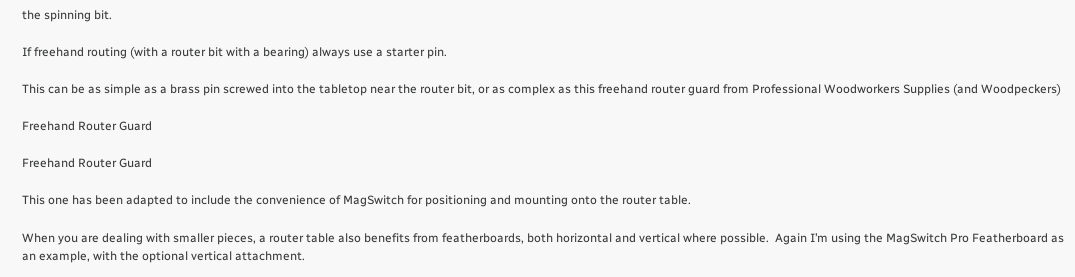the spinning bit.

If freehand routing (with a router bit with a bearing) always use a starter pin.

This can be as simple as a brass pin screwed into the tabletop near the router bit, or as complex as this freehand router guard from Professional Woodworkers Supplies (and Woodpeckers)

Freehand Router Guard

Freehand Router Guard

This one has been adapted to include the convenience of MagSwitch for positioning and mounting onto the router table.

When you are dealing with smaller pieces, a router table also benefits from featherboards, both horizontal and vertical where possible.  Again I’m using the MagSwitch Pro Featherboard as an example, with the optional vertical attachment.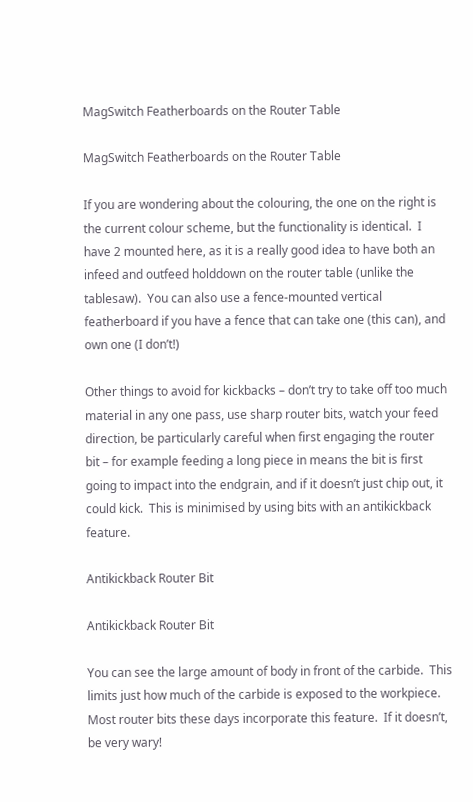MagSwitch Featherboards on the Router Table

MagSwitch Featherboards on the Router Table

If you are wondering about the colouring, the one on the right is the current colour scheme, but the functionality is identical.  I have 2 mounted here, as it is a really good idea to have both an infeed and outfeed holddown on the router table (unlike the tablesaw).  You can also use a fence-mounted vertical featherboard if you have a fence that can take one (this can), and own one (I don’t!)

Other things to avoid for kickbacks – don’t try to take off too much material in any one pass, use sharp router bits, watch your feed direction, be particularly careful when first engaging the router bit – for example feeding a long piece in means the bit is first going to impact into the endgrain, and if it doesn’t just chip out, it could kick.  This is minimised by using bits with an antikickback feature.

Antikickback Router Bit

Antikickback Router Bit

You can see the large amount of body in front of the carbide.  This limits just how much of the carbide is exposed to the workpiece.  Most router bits these days incorporate this feature.  If it doesn’t, be very wary!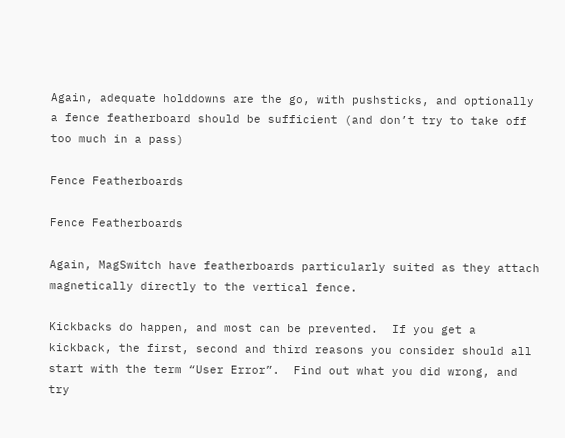Again, adequate holddowns are the go, with pushsticks, and optionally a fence featherboard should be sufficient (and don’t try to take off too much in a pass)

Fence Featherboards

Fence Featherboards

Again, MagSwitch have featherboards particularly suited as they attach magnetically directly to the vertical fence.

Kickbacks do happen, and most can be prevented.  If you get a kickback, the first, second and third reasons you consider should all start with the term “User Error”.  Find out what you did wrong, and try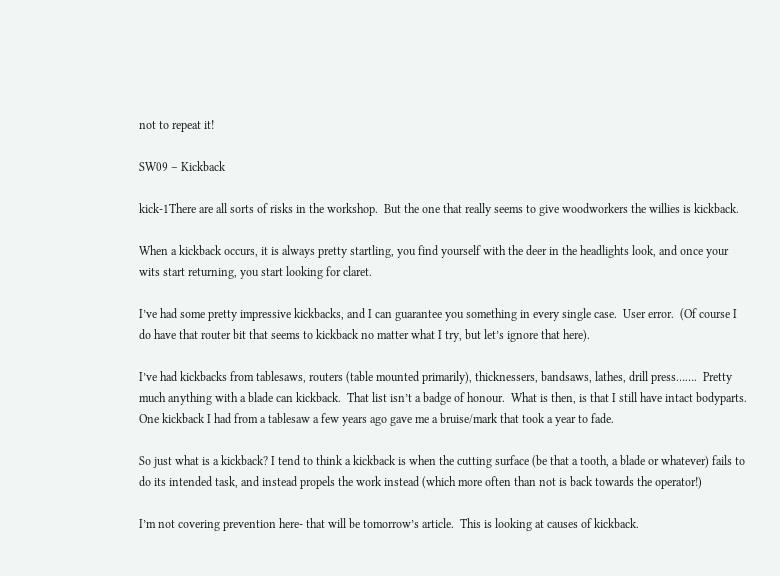not to repeat it!

SW09 – Kickback

kick-1There are all sorts of risks in the workshop.  But the one that really seems to give woodworkers the willies is kickback.

When a kickback occurs, it is always pretty startling, you find yourself with the deer in the headlights look, and once your wits start returning, you start looking for claret.

I’ve had some pretty impressive kickbacks, and I can guarantee you something in every single case.  User error.  (Of course I do have that router bit that seems to kickback no matter what I try, but let’s ignore that here).

I’ve had kickbacks from tablesaws, routers (table mounted primarily), thicknessers, bandsaws, lathes, drill press…….  Pretty much anything with a blade can kickback.  That list isn’t a badge of honour.  What is then, is that I still have intact bodyparts.  One kickback I had from a tablesaw a few years ago gave me a bruise/mark that took a year to fade.

So just what is a kickback? I tend to think a kickback is when the cutting surface (be that a tooth, a blade or whatever) fails to do its intended task, and instead propels the work instead (which more often than not is back towards the operator!)

I’m not covering prevention here- that will be tomorrow’s article.  This is looking at causes of kickback.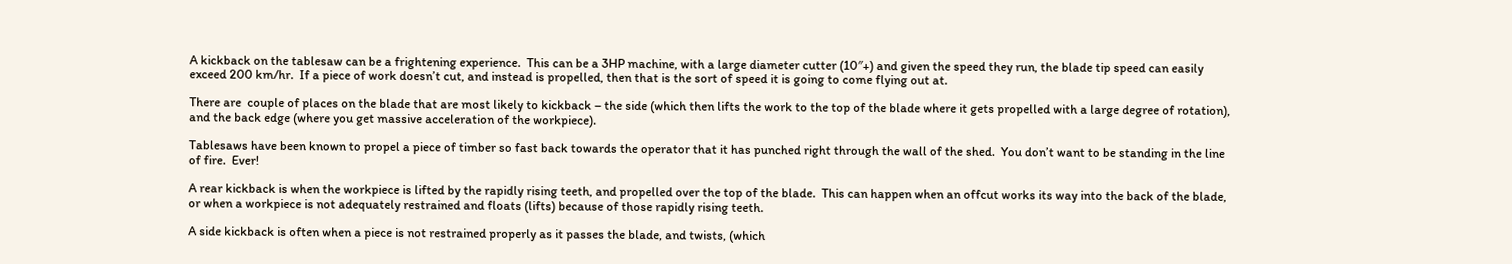A kickback on the tablesaw can be a frightening experience.  This can be a 3HP machine, with a large diameter cutter (10″+) and given the speed they run, the blade tip speed can easily exceed 200 km/hr.  If a piece of work doesn’t cut, and instead is propelled, then that is the sort of speed it is going to come flying out at.

There are  couple of places on the blade that are most likely to kickback – the side (which then lifts the work to the top of the blade where it gets propelled with a large degree of rotation), and the back edge (where you get massive acceleration of the workpiece).

Tablesaws have been known to propel a piece of timber so fast back towards the operator that it has punched right through the wall of the shed.  You don’t want to be standing in the line of fire.  Ever!

A rear kickback is when the workpiece is lifted by the rapidly rising teeth, and propelled over the top of the blade.  This can happen when an offcut works its way into the back of the blade, or when a workpiece is not adequately restrained and floats (lifts) because of those rapidly rising teeth.

A side kickback is often when a piece is not restrained properly as it passes the blade, and twists, (which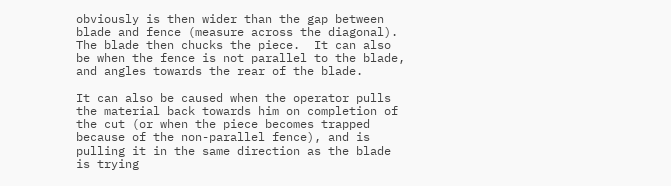obviously is then wider than the gap between blade and fence (measure across the diagonal).  The blade then chucks the piece.  It can also be when the fence is not parallel to the blade, and angles towards the rear of the blade.

It can also be caused when the operator pulls the material back towards him on completion of the cut (or when the piece becomes trapped because of the non-parallel fence), and is pulling it in the same direction as the blade is trying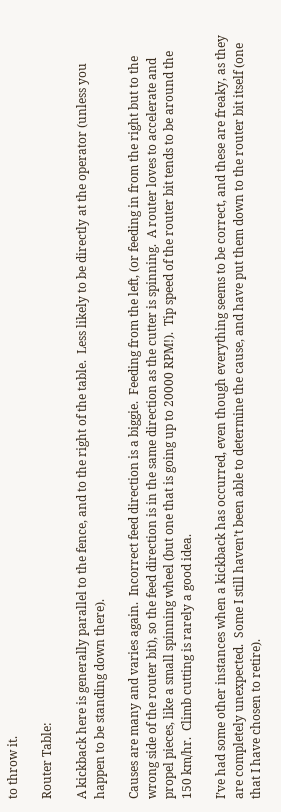to throw it.

Router Table:

A kickback here is generally parallel to the fence, and to the right of the table.  Less likely to be directly at the operator (unless you happen to be standing down there).

Causes are many and varies again.  Incorrect feed direction is a biggie.  Feeding from the left, (or feeding in from the right but to the wrong side of the router bit), so the feed direction is in the same direction as the cutter is spinning.  A router loves to accelerate and propel pieces, like a small spinning wheel (but one that is going up to 20000 RPM!).  Tip speed of the router bit tends to be around the 150 km/hr.  Climb cutting is rarely a good idea.

I’ve had some other instances when a kickback has occurred, even though everything seems to be correct, and these are freaky, as they are completely unexpected.  Some I still haven’t been able to determine the cause, and have put them down to the router bit itself (one that I have chosen to retire).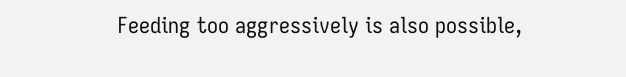Feeding too aggressively is also possible,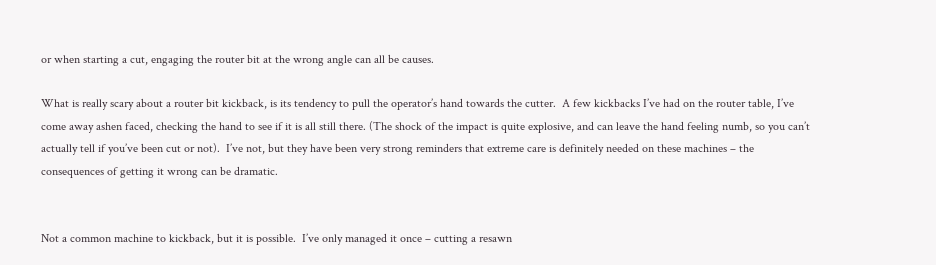or when starting a cut, engaging the router bit at the wrong angle can all be causes.

What is really scary about a router bit kickback, is its tendency to pull the operator’s hand towards the cutter.  A few kickbacks I’ve had on the router table, I’ve come away ashen faced, checking the hand to see if it is all still there. (The shock of the impact is quite explosive, and can leave the hand feeling numb, so you can’t actually tell if you’ve been cut or not).  I’ve not, but they have been very strong reminders that extreme care is definitely needed on these machines – the consequences of getting it wrong can be dramatic.


Not a common machine to kickback, but it is possible.  I’ve only managed it once – cutting a resawn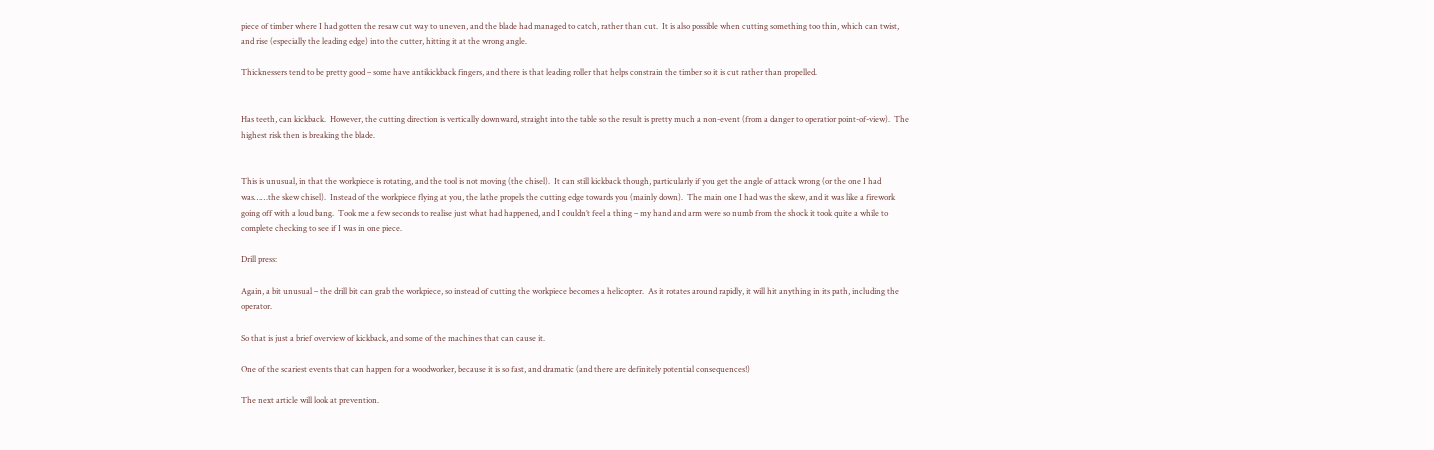piece of timber where I had gotten the resaw cut way to uneven, and the blade had managed to catch, rather than cut.  It is also possible when cutting something too thin, which can twist, and rise (especially the leading edge) into the cutter, hitting it at the wrong angle.

Thicknessers tend to be pretty good – some have antikickback fingers, and there is that leading roller that helps constrain the timber so it is cut rather than propelled.


Has teeth, can kickback.  However, the cutting direction is vertically downward, straight into the table so the result is pretty much a non-event (from a danger to operatior point-of-view).  The highest risk then is breaking the blade.


This is unusual, in that the workpiece is rotating, and the tool is not moving (the chisel).  It can still kickback though, particularly if you get the angle of attack wrong (or the one I had was……the skew chisel).  Instead of the workpiece flying at you, the lathe propels the cutting edge towards you (mainly down).  The main one I had was the skew, and it was like a firework going off with a loud bang.  Took me a few seconds to realise just what had happened, and I couldn’t feel a thing – my hand and arm were so numb from the shock it took quite a while to complete checking to see if I was in one piece.

Drill press:

Again, a bit unusual – the drill bit can grab the workpiece, so instead of cutting the workpiece becomes a helicopter.  As it rotates around rapidly, it will hit anything in its path, including the operator.

So that is just a brief overview of kickback, and some of the machines that can cause it.

One of the scariest events that can happen for a woodworker, because it is so fast, and dramatic (and there are definitely potential consequences!)

The next article will look at prevention.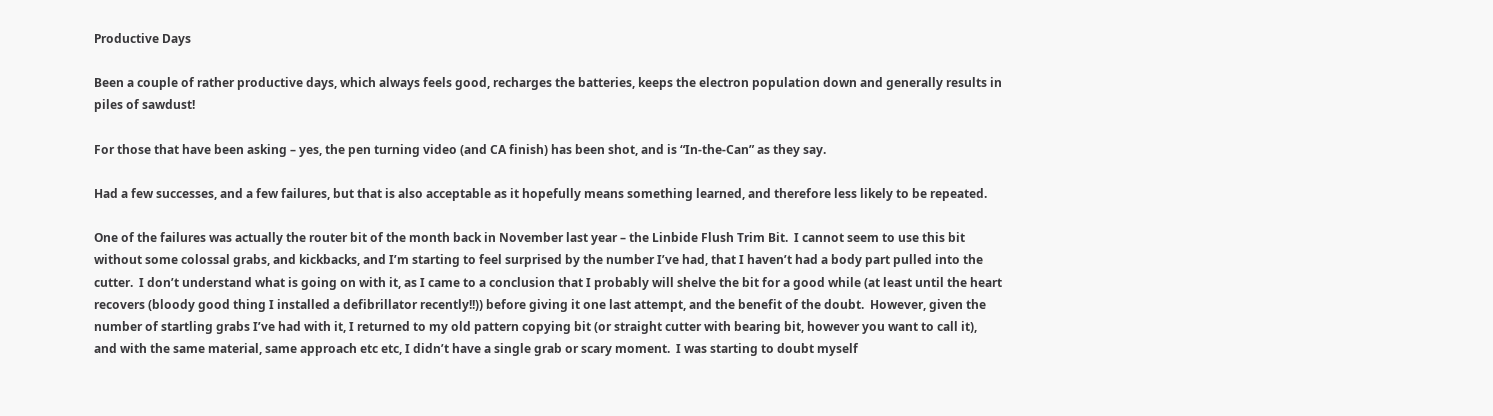Productive Days

Been a couple of rather productive days, which always feels good, recharges the batteries, keeps the electron population down and generally results in piles of sawdust!

For those that have been asking – yes, the pen turning video (and CA finish) has been shot, and is “In-the-Can” as they say.

Had a few successes, and a few failures, but that is also acceptable as it hopefully means something learned, and therefore less likely to be repeated.

One of the failures was actually the router bit of the month back in November last year – the Linbide Flush Trim Bit.  I cannot seem to use this bit without some colossal grabs, and kickbacks, and I’m starting to feel surprised by the number I’ve had, that I haven’t had a body part pulled into the cutter.  I don’t understand what is going on with it, as I came to a conclusion that I probably will shelve the bit for a good while (at least until the heart recovers (bloody good thing I installed a defibrillator recently!!)) before giving it one last attempt, and the benefit of the doubt.  However, given the number of startling grabs I’ve had with it, I returned to my old pattern copying bit (or straight cutter with bearing bit, however you want to call it), and with the same material, same approach etc etc, I didn’t have a single grab or scary moment.  I was starting to doubt myself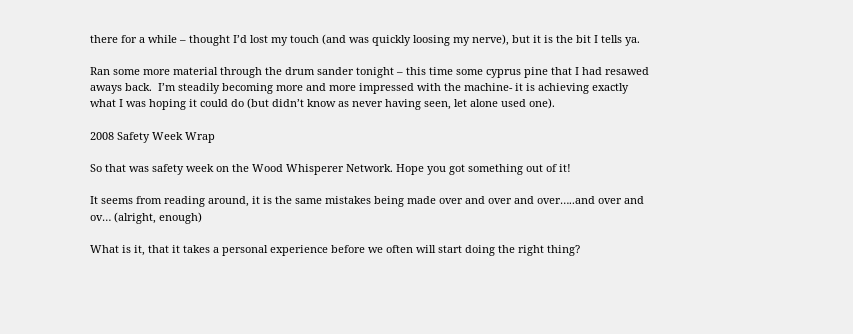there for a while – thought I’d lost my touch (and was quickly loosing my nerve), but it is the bit I tells ya.

Ran some more material through the drum sander tonight – this time some cyprus pine that I had resawed aways back.  I’m steadily becoming more and more impressed with the machine- it is achieving exactly what I was hoping it could do (but didn’t know as never having seen, let alone used one).

2008 Safety Week Wrap

So that was safety week on the Wood Whisperer Network. Hope you got something out of it!

It seems from reading around, it is the same mistakes being made over and over and over…..and over and ov… (alright, enough)

What is it, that it takes a personal experience before we often will start doing the right thing?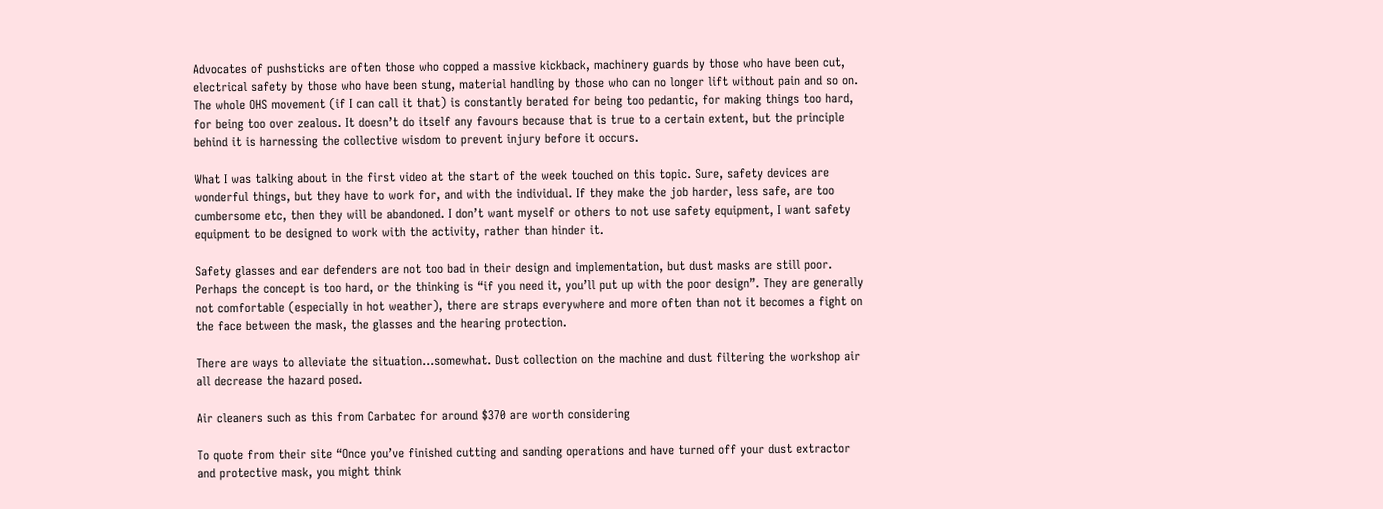Advocates of pushsticks are often those who copped a massive kickback, machinery guards by those who have been cut, electrical safety by those who have been stung, material handling by those who can no longer lift without pain and so on. The whole OHS movement (if I can call it that) is constantly berated for being too pedantic, for making things too hard, for being too over zealous. It doesn’t do itself any favours because that is true to a certain extent, but the principle behind it is harnessing the collective wisdom to prevent injury before it occurs.

What I was talking about in the first video at the start of the week touched on this topic. Sure, safety devices are wonderful things, but they have to work for, and with the individual. If they make the job harder, less safe, are too cumbersome etc, then they will be abandoned. I don’t want myself or others to not use safety equipment, I want safety equipment to be designed to work with the activity, rather than hinder it.

Safety glasses and ear defenders are not too bad in their design and implementation, but dust masks are still poor. Perhaps the concept is too hard, or the thinking is “if you need it, you’ll put up with the poor design”. They are generally not comfortable (especially in hot weather), there are straps everywhere and more often than not it becomes a fight on the face between the mask, the glasses and the hearing protection.

There are ways to alleviate the situation…somewhat. Dust collection on the machine and dust filtering the workshop air all decrease the hazard posed.

Air cleaners such as this from Carbatec for around $370 are worth considering

To quote from their site “Once you’ve finished cutting and sanding operations and have turned off your dust extractor and protective mask, you might think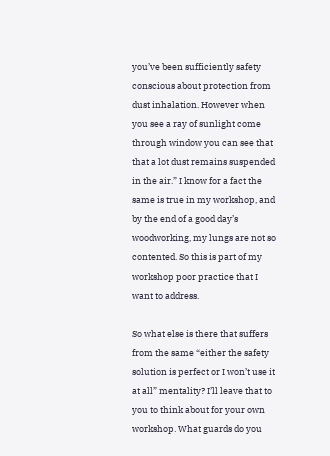you’ve been sufficiently safety conscious about protection from dust inhalation. However when you see a ray of sunlight come through window you can see that that a lot dust remains suspended in the air.” I know for a fact the same is true in my workshop, and by the end of a good day’s woodworking, my lungs are not so contented. So this is part of my workshop poor practice that I want to address.

So what else is there that suffers from the same “either the safety solution is perfect or I won’t use it at all” mentality? I’ll leave that to you to think about for your own workshop. What guards do you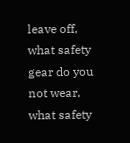leave off, what safety gear do you not wear, what safety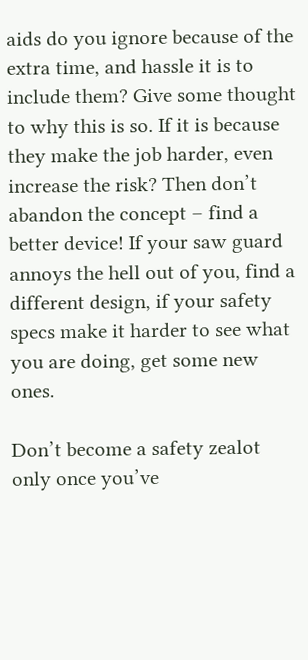aids do you ignore because of the extra time, and hassle it is to include them? Give some thought to why this is so. If it is because they make the job harder, even increase the risk? Then don’t abandon the concept – find a better device! If your saw guard annoys the hell out of you, find a different design, if your safety specs make it harder to see what you are doing, get some new ones.

Don’t become a safety zealot only once you’ve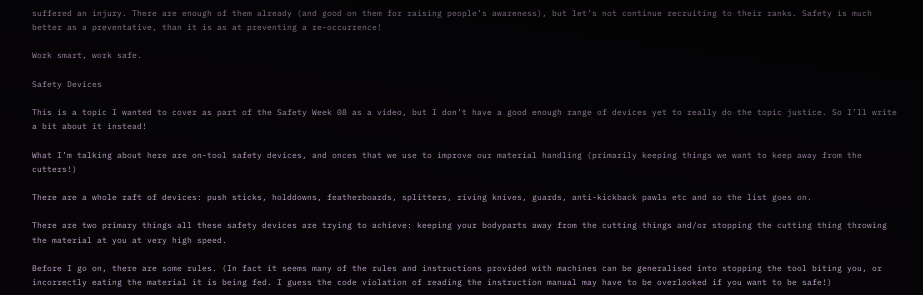suffered an injury. There are enough of them already (and good on them for raising people’s awareness), but let’s not continue recruiting to their ranks. Safety is much better as a preventative, than it is as at preventing a re-occurrence!

Work smart, work safe.

Safety Devices

This is a topic I wanted to cover as part of the Safety Week 08 as a video, but I don’t have a good enough range of devices yet to really do the topic justice. So I’ll write a bit about it instead!

What I’m talking about here are on-tool safety devices, and onces that we use to improve our material handling (primarily keeping things we want to keep away from the cutters!)

There are a whole raft of devices: push sticks, holddowns, featherboards, splitters, riving knives, guards, anti-kickback pawls etc and so the list goes on.

There are two primary things all these safety devices are trying to achieve: keeping your bodyparts away from the cutting things and/or stopping the cutting thing throwing the material at you at very high speed.

Before I go on, there are some rules. (In fact it seems many of the rules and instructions provided with machines can be generalised into stopping the tool biting you, or incorrectly eating the material it is being fed. I guess the code violation of reading the instruction manual may have to be overlooked if you want to be safe!)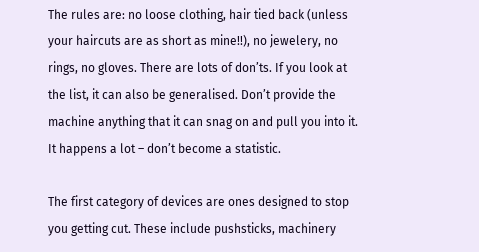The rules are: no loose clothing, hair tied back (unless your haircuts are as short as mine!!), no jewelery, no rings, no gloves. There are lots of don’ts. If you look at the list, it can also be generalised. Don’t provide the machine anything that it can snag on and pull you into it. It happens a lot – don’t become a statistic.

The first category of devices are ones designed to stop you getting cut. These include pushsticks, machinery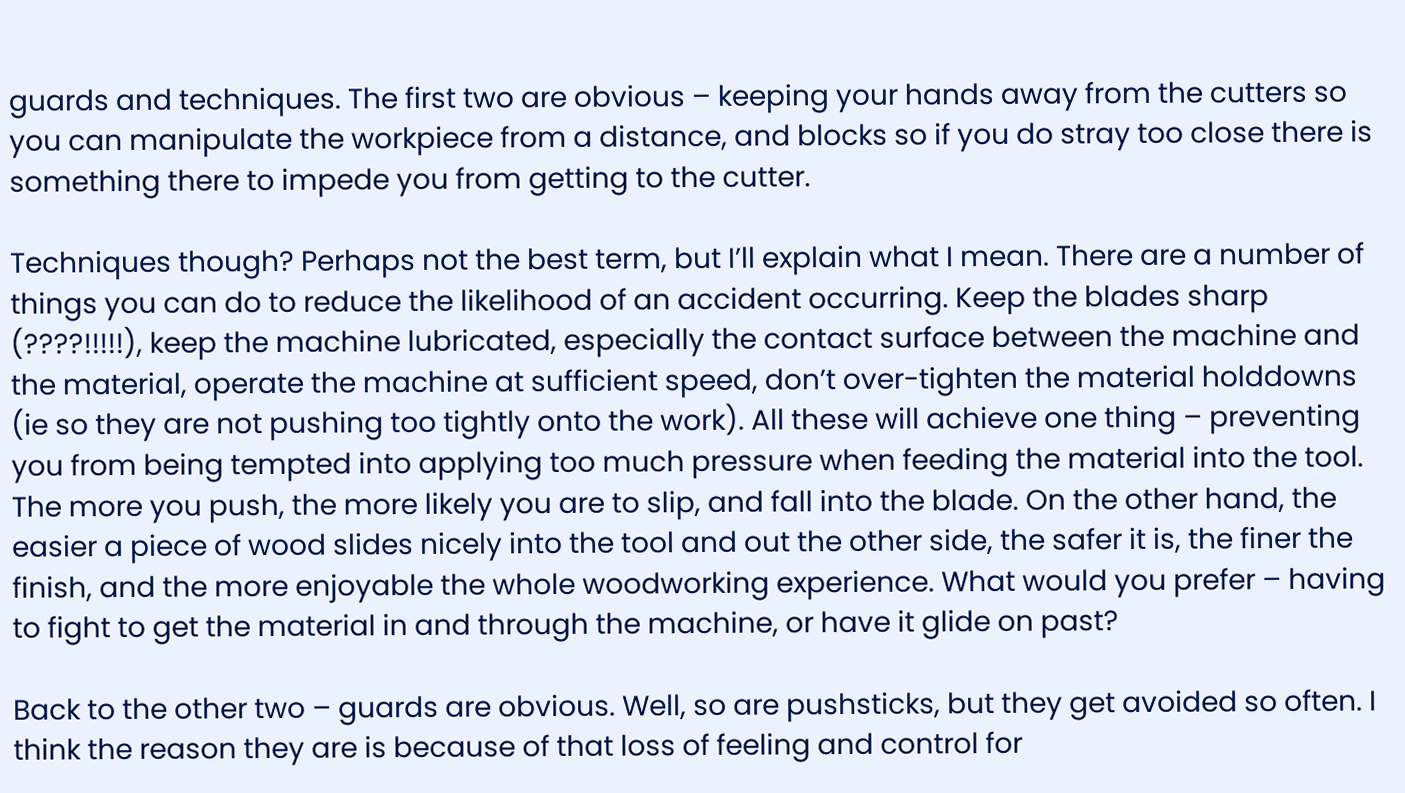guards and techniques. The first two are obvious – keeping your hands away from the cutters so you can manipulate the workpiece from a distance, and blocks so if you do stray too close there is something there to impede you from getting to the cutter.

Techniques though? Perhaps not the best term, but I’ll explain what I mean. There are a number of things you can do to reduce the likelihood of an accident occurring. Keep the blades sharp (????!!!!!), keep the machine lubricated, especially the contact surface between the machine and the material, operate the machine at sufficient speed, don’t over-tighten the material holddowns (ie so they are not pushing too tightly onto the work). All these will achieve one thing – preventing you from being tempted into applying too much pressure when feeding the material into the tool. The more you push, the more likely you are to slip, and fall into the blade. On the other hand, the easier a piece of wood slides nicely into the tool and out the other side, the safer it is, the finer the finish, and the more enjoyable the whole woodworking experience. What would you prefer – having to fight to get the material in and through the machine, or have it glide on past?

Back to the other two – guards are obvious. Well, so are pushsticks, but they get avoided so often. I think the reason they are is because of that loss of feeling and control for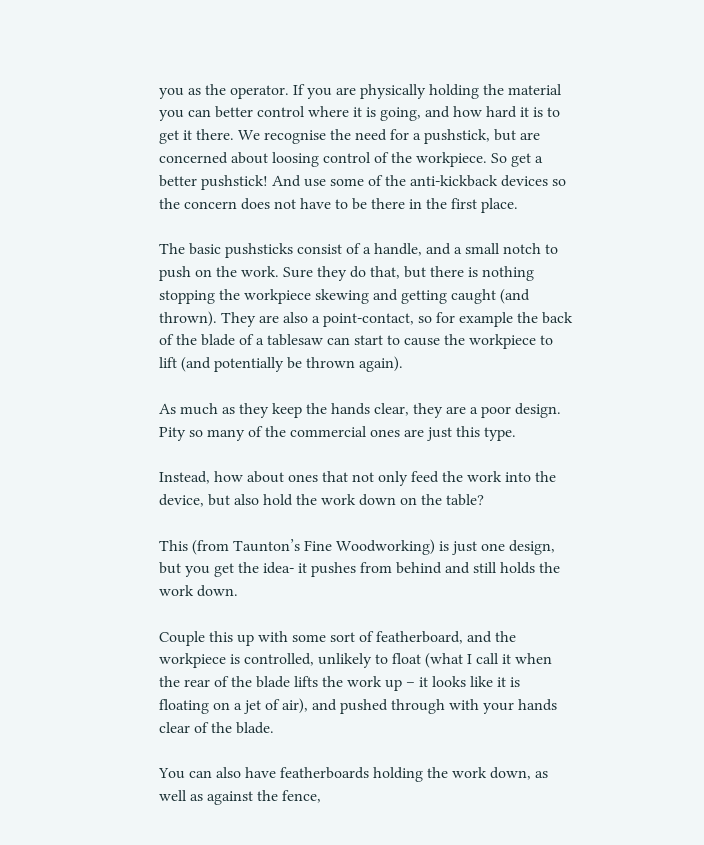you as the operator. If you are physically holding the material you can better control where it is going, and how hard it is to get it there. We recognise the need for a pushstick, but are concerned about loosing control of the workpiece. So get a better pushstick! And use some of the anti-kickback devices so the concern does not have to be there in the first place.

The basic pushsticks consist of a handle, and a small notch to push on the work. Sure they do that, but there is nothing stopping the workpiece skewing and getting caught (and thrown). They are also a point-contact, so for example the back of the blade of a tablesaw can start to cause the workpiece to lift (and potentially be thrown again).

As much as they keep the hands clear, they are a poor design. Pity so many of the commercial ones are just this type.

Instead, how about ones that not only feed the work into the device, but also hold the work down on the table?

This (from Taunton’s Fine Woodworking) is just one design, but you get the idea- it pushes from behind and still holds the work down.

Couple this up with some sort of featherboard, and the workpiece is controlled, unlikely to float (what I call it when the rear of the blade lifts the work up – it looks like it is floating on a jet of air), and pushed through with your hands clear of the blade.

You can also have featherboards holding the work down, as well as against the fence,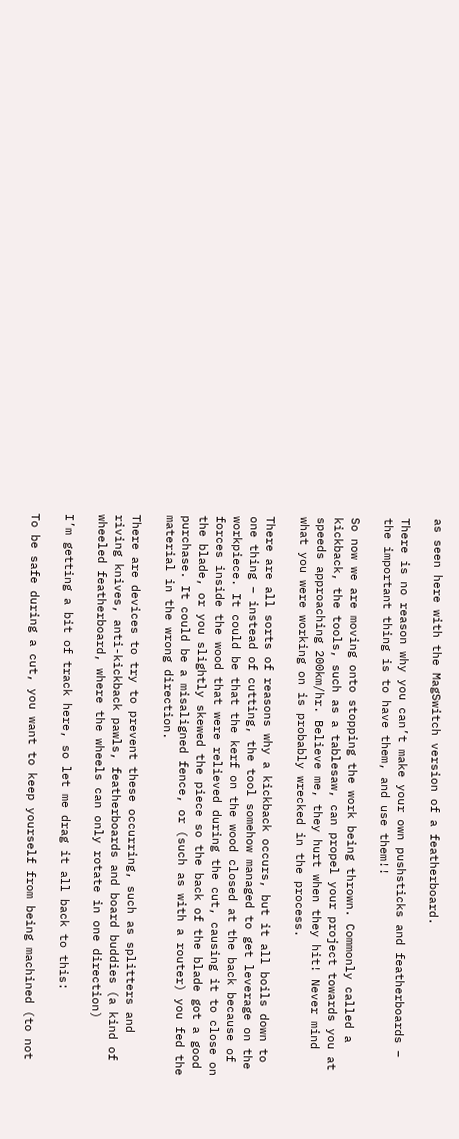as seen here with the MagSwitch version of a featherboard.

There is no reason why you can’t make your own pushsticks and featherboards – the important thing is to have them, and use them!!

So now we are moving onto stopping the work being thrown. Commonly called a kickback, the tools, such as a tablesaw, can propel your project towards you at speeds approaching 200km/hr. Believe me, they hurt when they hit! Never mind what you were working on is probably wrecked in the process.

There are all sorts of reasons why a kickback occurs, but it all boils down to one thing – instead of cutting, the tool somehow managed to get leverage on the workpiece. It could be that the kerf on the wood closed at the back because of forces inside the wood that were relieved during the cut, causing it to close on the blade, or you slightly skewed the piece so the back of the blade got a good purchase. It could be a misaligned fence, or (such as with a router) you fed the material in the wrong direction.

There are devices to try to prevent these occurring, such as splitters and riving knives, anti-kickback pawls, featherboards and board buddies (a kind of wheeled featherboard, where the wheels can only rotate in one direction)

I’m getting a bit of track here, so let me drag it all back to this:

To be safe during a cut, you want to keep yourself from being machined (to not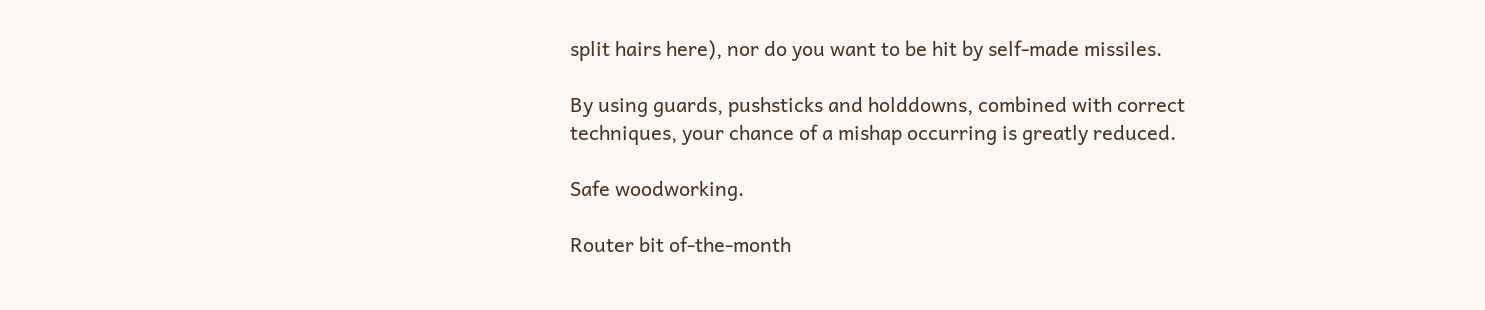split hairs here), nor do you want to be hit by self-made missiles.

By using guards, pushsticks and holddowns, combined with correct techniques, your chance of a mishap occurring is greatly reduced.

Safe woodworking.

Router bit of-the-month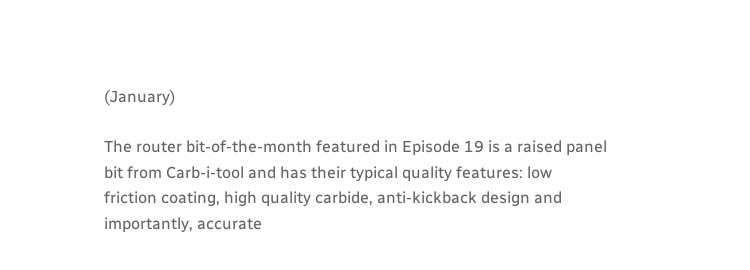(January)

The router bit-of-the-month featured in Episode 19 is a raised panel bit from Carb-i-tool and has their typical quality features: low friction coating, high quality carbide, anti-kickback design and importantly, accurate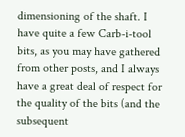dimensioning of the shaft. I have quite a few Carb-i-tool bits, as you may have gathered from other posts, and I always have a great deal of respect for the quality of the bits (and the subsequent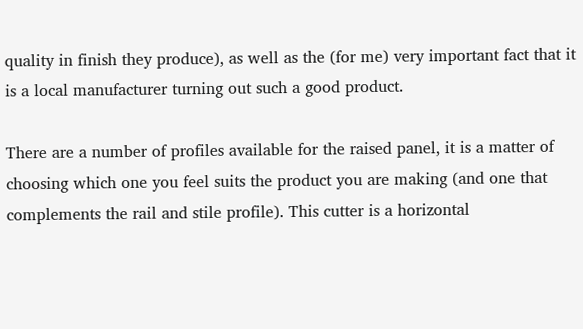quality in finish they produce), as well as the (for me) very important fact that it is a local manufacturer turning out such a good product.

There are a number of profiles available for the raised panel, it is a matter of choosing which one you feel suits the product you are making (and one that complements the rail and stile profile). This cutter is a horizontal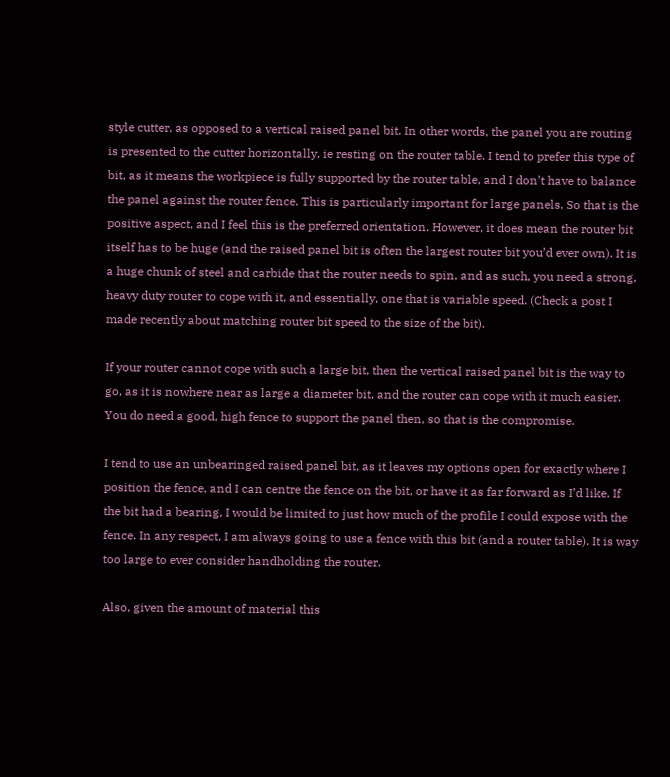style cutter, as opposed to a vertical raised panel bit. In other words, the panel you are routing is presented to the cutter horizontally, ie resting on the router table. I tend to prefer this type of bit, as it means the workpiece is fully supported by the router table, and I don’t have to balance the panel against the router fence. This is particularly important for large panels. So that is the positive aspect, and I feel this is the preferred orientation. However, it does mean the router bit itself has to be huge (and the raised panel bit is often the largest router bit you’d ever own). It is a huge chunk of steel and carbide that the router needs to spin, and as such, you need a strong, heavy duty router to cope with it, and essentially, one that is variable speed. (Check a post I made recently about matching router bit speed to the size of the bit).

If your router cannot cope with such a large bit, then the vertical raised panel bit is the way to go, as it is nowhere near as large a diameter bit, and the router can cope with it much easier. You do need a good, high fence to support the panel then, so that is the compromise.

I tend to use an unbearinged raised panel bit, as it leaves my options open for exactly where I position the fence, and I can centre the fence on the bit, or have it as far forward as I’d like. If the bit had a bearing, I would be limited to just how much of the profile I could expose with the fence. In any respect, I am always going to use a fence with this bit (and a router table). It is way too large to ever consider handholding the router.

Also, given the amount of material this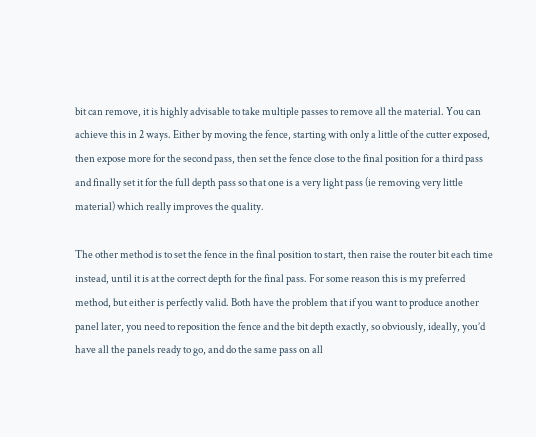bit can remove, it is highly advisable to take multiple passes to remove all the material. You can achieve this in 2 ways. Either by moving the fence, starting with only a little of the cutter exposed, then expose more for the second pass, then set the fence close to the final position for a third pass and finally set it for the full depth pass so that one is a very light pass (ie removing very little material) which really improves the quality.

The other method is to set the fence in the final position to start, then raise the router bit each time instead, until it is at the correct depth for the final pass. For some reason this is my preferred method, but either is perfectly valid. Both have the problem that if you want to produce another panel later, you need to reposition the fence and the bit depth exactly, so obviously, ideally, you’d have all the panels ready to go, and do the same pass on all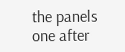the panels one after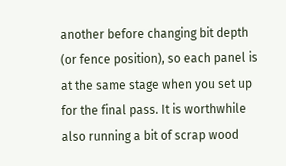another before changing bit depth (or fence position), so each panel is at the same stage when you set up for the final pass. It is worthwhile also running a bit of scrap wood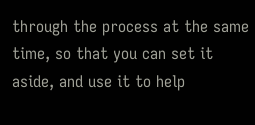through the process at the same time, so that you can set it aside, and use it to help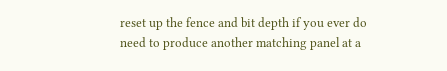reset up the fence and bit depth if you ever do need to produce another matching panel at a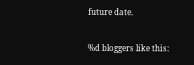future date.

%d bloggers like this: